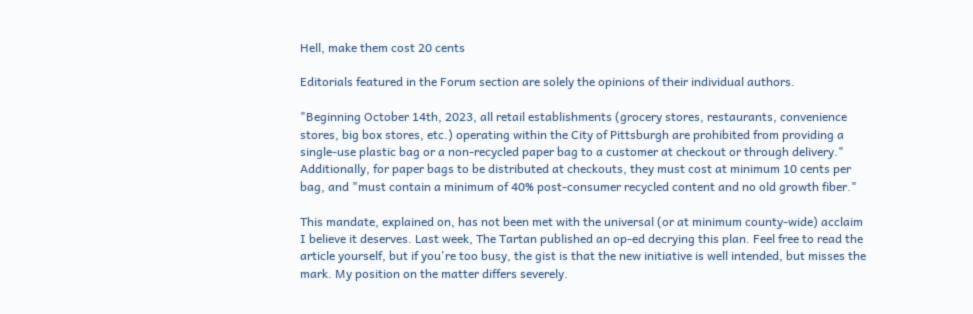Hell, make them cost 20 cents

Editorials featured in the Forum section are solely the opinions of their individual authors.

"Beginning October 14th, 2023, all retail establishments (grocery stores, restaurants, convenience stores, big box stores, etc.) operating within the City of Pittsburgh are prohibited from providing a single-use plastic bag or a non-recycled paper bag to a customer at checkout or through delivery." Additionally, for paper bags to be distributed at checkouts, they must cost at minimum 10 cents per bag, and "must contain a minimum of 40% post-consumer recycled content and no old growth fiber."

This mandate, explained on, has not been met with the universal (or at minimum county-wide) acclaim I believe it deserves. Last week, The Tartan published an op-ed decrying this plan. Feel free to read the article yourself, but if you're too busy, the gist is that the new initiative is well intended, but misses the mark. My position on the matter differs severely.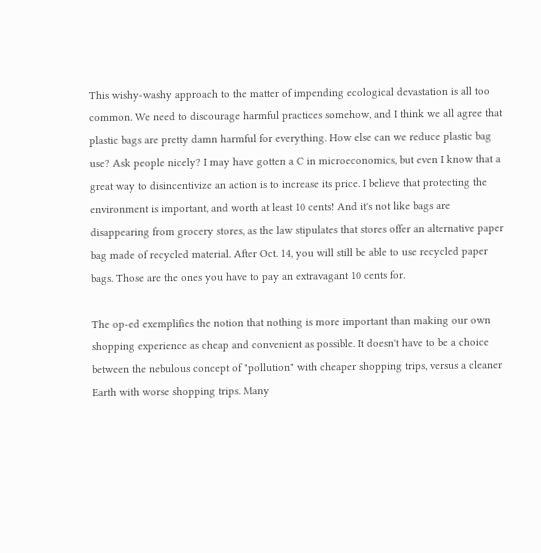This wishy-washy approach to the matter of impending ecological devastation is all too common. We need to discourage harmful practices somehow, and I think we all agree that plastic bags are pretty damn harmful for everything. How else can we reduce plastic bag use? Ask people nicely? I may have gotten a C in microeconomics, but even I know that a great way to disincentivize an action is to increase its price. I believe that protecting the environment is important, and worth at least 10 cents! And it's not like bags are disappearing from grocery stores, as the law stipulates that stores offer an alternative paper bag made of recycled material. After Oct. 14, you will still be able to use recycled paper bags. Those are the ones you have to pay an extravagant 10 cents for.

The op-ed exemplifies the notion that nothing is more important than making our own shopping experience as cheap and convenient as possible. It doesn't have to be a choice between the nebulous concept of "pollution" with cheaper shopping trips, versus a cleaner Earth with worse shopping trips. Many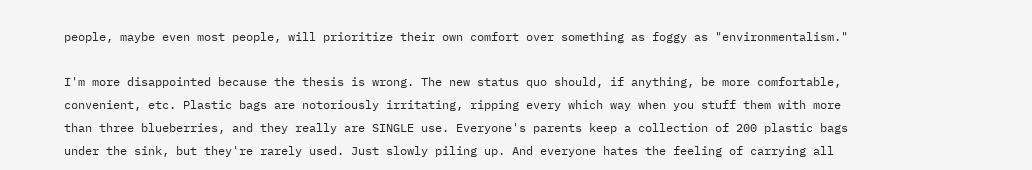people, maybe even most people, will prioritize their own comfort over something as foggy as "environmentalism."

I'm more disappointed because the thesis is wrong. The new status quo should, if anything, be more comfortable, convenient, etc. Plastic bags are notoriously irritating, ripping every which way when you stuff them with more than three blueberries, and they really are SINGLE use. Everyone's parents keep a collection of 200 plastic bags under the sink, but they're rarely used. Just slowly piling up. And everyone hates the feeling of carrying all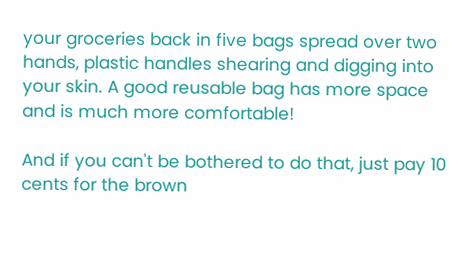your groceries back in five bags spread over two hands, plastic handles shearing and digging into your skin. A good reusable bag has more space and is much more comfortable!

And if you can't be bothered to do that, just pay 10 cents for the brown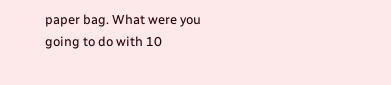paper bag. What were you going to do with 10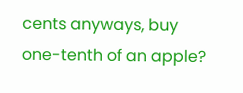cents anyways, buy one-tenth of an apple?